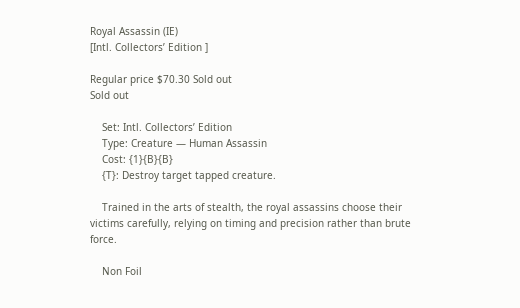Royal Assassin (IE)
[Intl. Collectors’ Edition ]

Regular price $70.30 Sold out
Sold out

    Set: Intl. Collectors’ Edition
    Type: Creature — Human Assassin
    Cost: {1}{B}{B}
    {T}: Destroy target tapped creature.

    Trained in the arts of stealth, the royal assassins choose their victims carefully, relying on timing and precision rather than brute force.

    Non Foil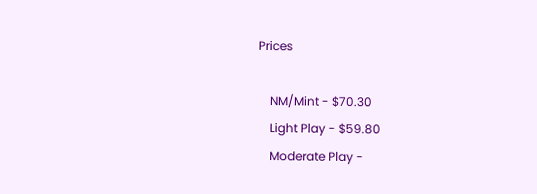Prices

    NM/Mint - $70.30
    Light Play - $59.80
    Moderate Play -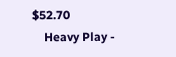$52.70
    Heavy Play -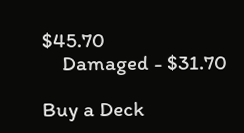$45.70
    Damaged - $31.70

Buy a Deck